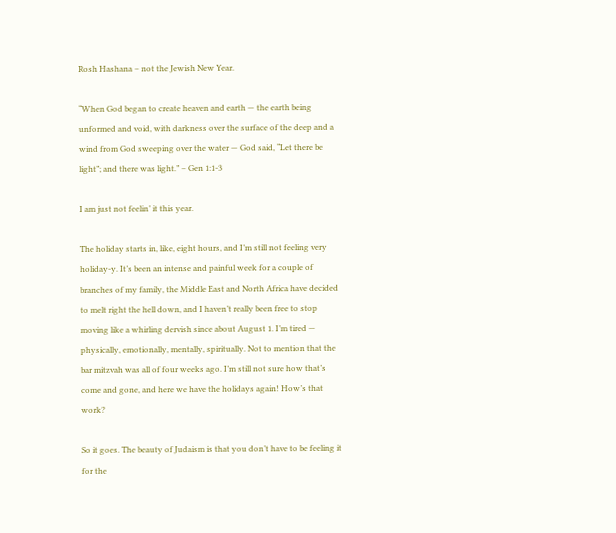Rosh Hashana – not the Jewish New Year.

“When God began to create heaven and earth — the earth being unformed and void, with darkness over the surface of the deep and a wind from God sweeping over the water — God said, “Let there be light”; and there was light.” – Gen 1:1-3

I am just not feelin’ it this year.

The holiday starts in, like, eight hours, and I’m still not feeling very holiday-y. It’s been an intense and painful week for a couple of branches of my family, the Middle East and North Africa have decided to melt right the hell down, and I haven’t really been free to stop moving like a whirling dervish since about August 1. I’m tired — physically, emotionally, mentally, spiritually. Not to mention that the bar mitzvah was all of four weeks ago. I’m still not sure how that’s come and gone, and here we have the holidays again! How’s that work?

So it goes. The beauty of Judaism is that you don’t have to be feeling it for the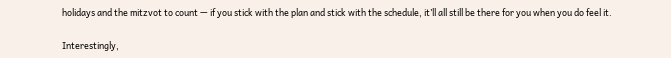holidays and the mitzvot to count — if you stick with the plan and stick with the schedule, it’ll all still be there for you when you do feel it.

Interestingly,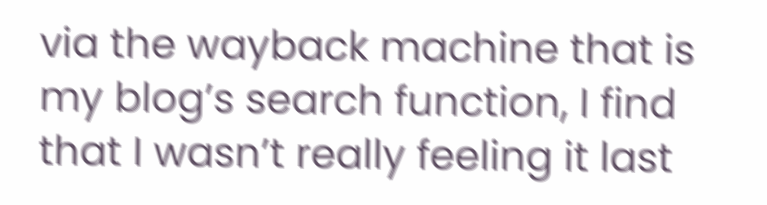via the wayback machine that is my blog’s search function, I find that I wasn’t really feeling it last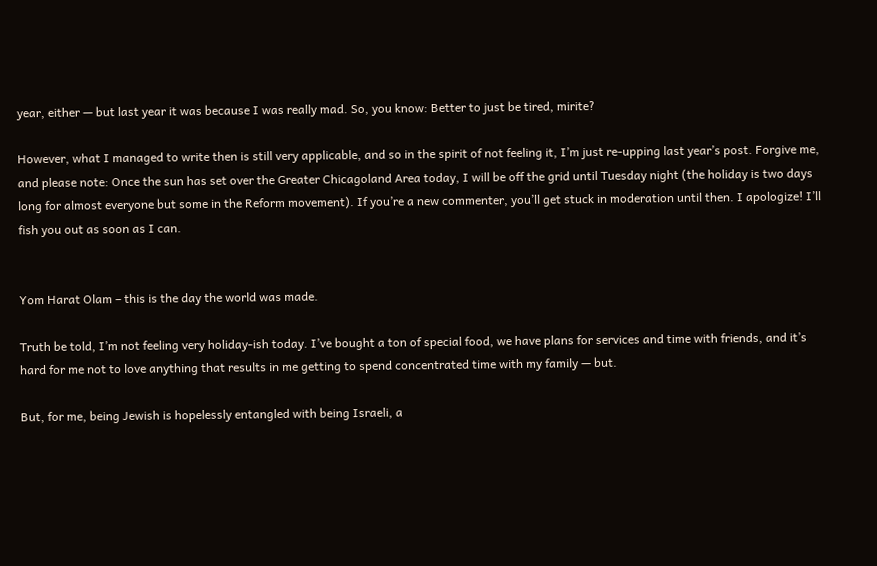year, either — but last year it was because I was really mad. So, you know: Better to just be tired, mirite?

However, what I managed to write then is still very applicable, and so in the spirit of not feeling it, I’m just re-upping last year’s post. Forgive me, and please note: Once the sun has set over the Greater Chicagoland Area today, I will be off the grid until Tuesday night (the holiday is two days long for almost everyone but some in the Reform movement). If you’re a new commenter, you’ll get stuck in moderation until then. I apologize! I’ll fish you out as soon as I can.


Yom Harat Olam – this is the day the world was made.

Truth be told, I’m not feeling very holiday-ish today. I’ve bought a ton of special food, we have plans for services and time with friends, and it’s hard for me not to love anything that results in me getting to spend concentrated time with my family — but.

But, for me, being Jewish is hopelessly entangled with being Israeli, a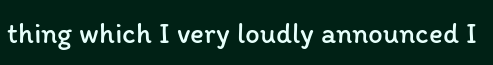thing which I very loudly announced I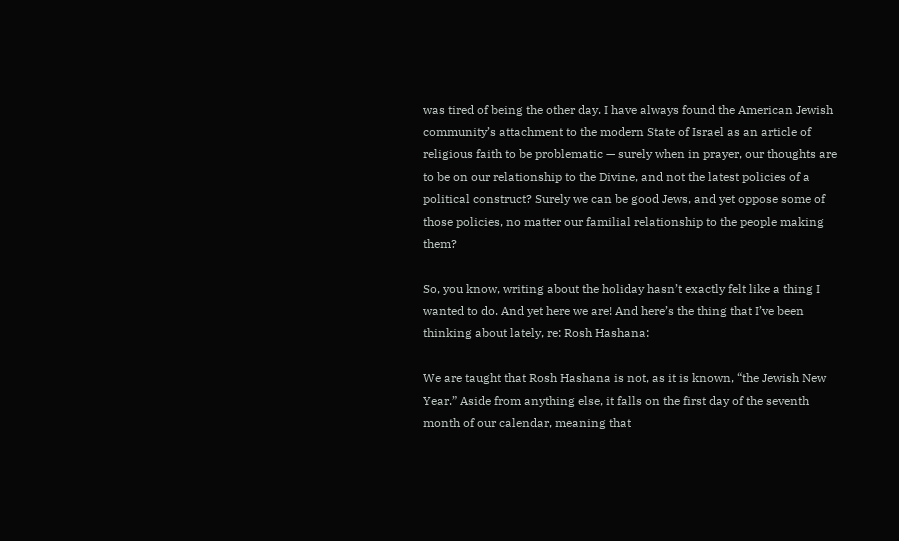was tired of being the other day. I have always found the American Jewish community’s attachment to the modern State of Israel as an article of religious faith to be problematic — surely when in prayer, our thoughts are to be on our relationship to the Divine, and not the latest policies of a political construct? Surely we can be good Jews, and yet oppose some of those policies, no matter our familial relationship to the people making them?

So, you know, writing about the holiday hasn’t exactly felt like a thing I wanted to do. And yet here we are! And here’s the thing that I’ve been thinking about lately, re: Rosh Hashana:

We are taught that Rosh Hashana is not, as it is known, “the Jewish New Year.” Aside from anything else, it falls on the first day of the seventh month of our calendar, meaning that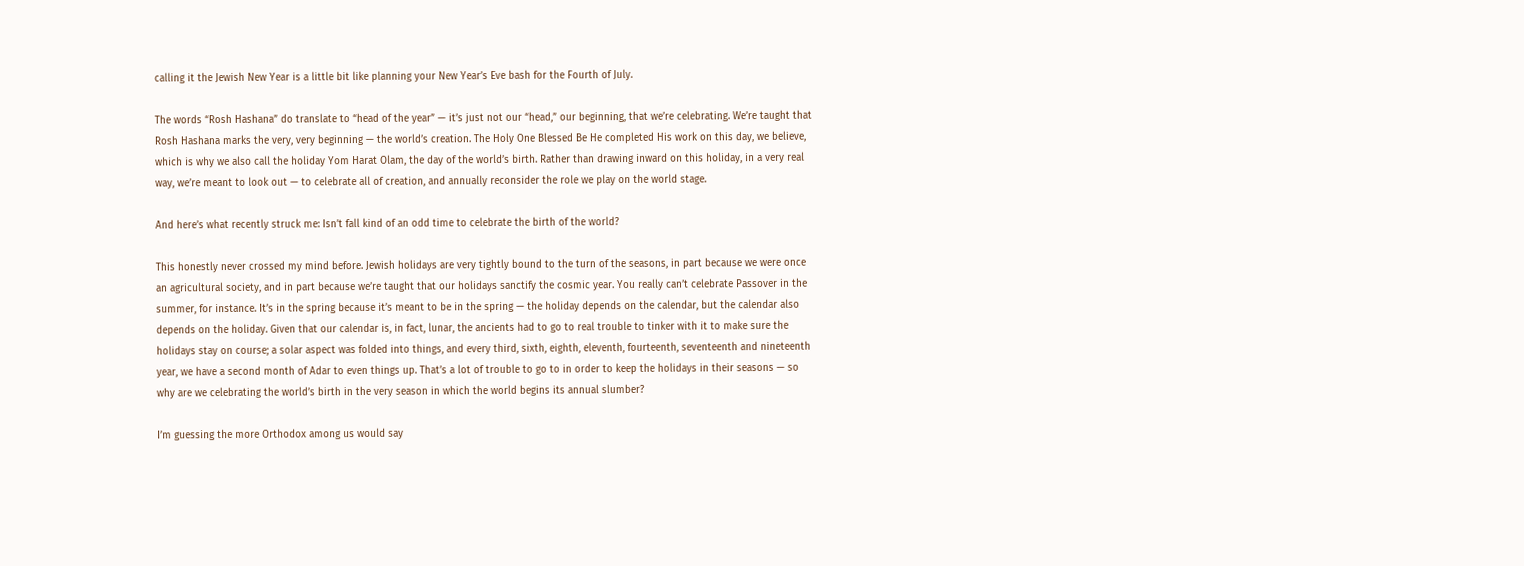calling it the Jewish New Year is a little bit like planning your New Year’s Eve bash for the Fourth of July.

The words “Rosh Hashana” do translate to “head of the year” — it’s just not our “head,” our beginning, that we’re celebrating. We’re taught that Rosh Hashana marks the very, very beginning — the world’s creation. The Holy One Blessed Be He completed His work on this day, we believe, which is why we also call the holiday Yom Harat Olam, the day of the world’s birth. Rather than drawing inward on this holiday, in a very real way, we’re meant to look out — to celebrate all of creation, and annually reconsider the role we play on the world stage.

And here’s what recently struck me: Isn’t fall kind of an odd time to celebrate the birth of the world?

This honestly never crossed my mind before. Jewish holidays are very tightly bound to the turn of the seasons, in part because we were once an agricultural society, and in part because we’re taught that our holidays sanctify the cosmic year. You really can’t celebrate Passover in the summer, for instance. It’s in the spring because it’s meant to be in the spring — the holiday depends on the calendar, but the calendar also depends on the holiday. Given that our calendar is, in fact, lunar, the ancients had to go to real trouble to tinker with it to make sure the holidays stay on course; a solar aspect was folded into things, and every third, sixth, eighth, eleventh, fourteenth, seventeenth and nineteenth year, we have a second month of Adar to even things up. That’s a lot of trouble to go to in order to keep the holidays in their seasons — so why are we celebrating the world’s birth in the very season in which the world begins its annual slumber?

I’m guessing the more Orthodox among us would say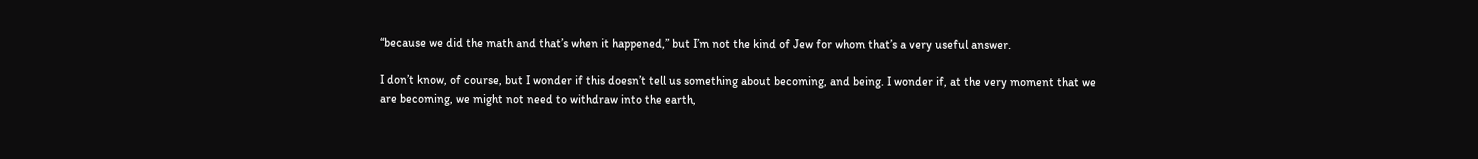“because we did the math and that’s when it happened,” but I’m not the kind of Jew for whom that’s a very useful answer.

I don’t know, of course, but I wonder if this doesn’t tell us something about becoming, and being. I wonder if, at the very moment that we are becoming, we might not need to withdraw into the earth,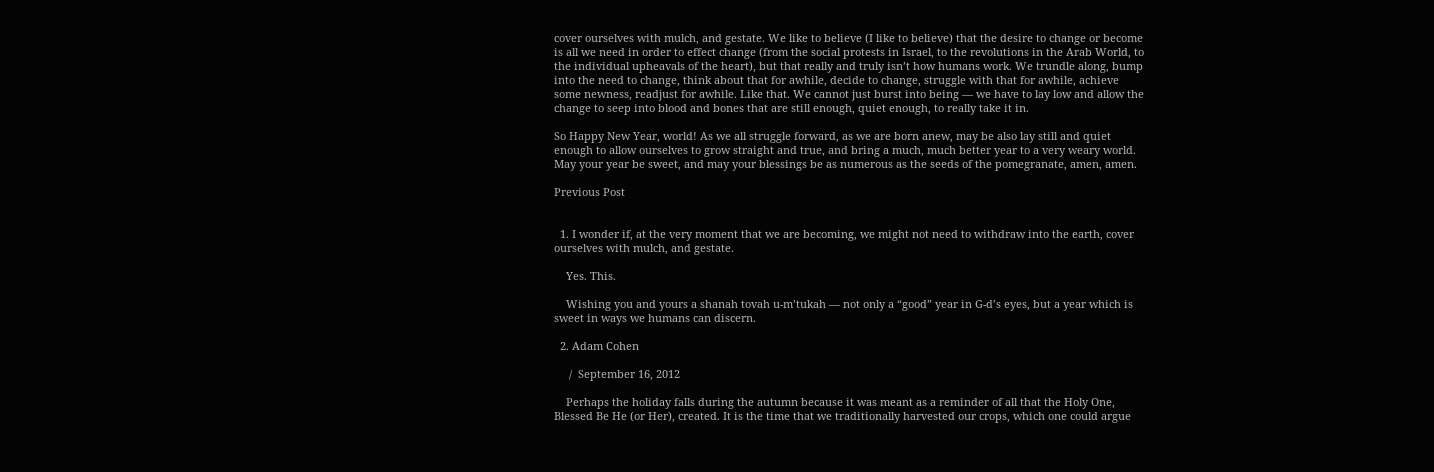cover ourselves with mulch, and gestate. We like to believe (I like to believe) that the desire to change or become is all we need in order to effect change (from the social protests in Israel, to the revolutions in the Arab World, to the individual upheavals of the heart), but that really and truly isn’t how humans work. We trundle along, bump into the need to change, think about that for awhile, decide to change, struggle with that for awhile, achieve some newness, readjust for awhile. Like that. We cannot just burst into being — we have to lay low and allow the change to seep into blood and bones that are still enough, quiet enough, to really take it in.

So Happy New Year, world! As we all struggle forward, as we are born anew, may be also lay still and quiet enough to allow ourselves to grow straight and true, and bring a much, much better year to a very weary world. May your year be sweet, and may your blessings be as numerous as the seeds of the pomegranate, amen, amen.

Previous Post


  1. I wonder if, at the very moment that we are becoming, we might not need to withdraw into the earth, cover ourselves with mulch, and gestate.

    Yes. This.

    Wishing you and yours a shanah tovah u-m’tukah — not only a “good” year in G-d’s eyes, but a year which is sweet in ways we humans can discern.

  2. Adam Cohen

     /  September 16, 2012

    Perhaps the holiday falls during the autumn because it was meant as a reminder of all that the Holy One, Blessed Be He (or Her), created. It is the time that we traditionally harvested our crops, which one could argue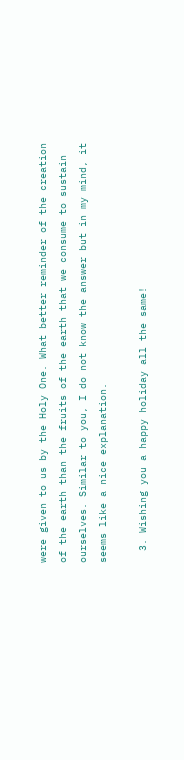were given to us by the Holy One. What better reminder of the creation of the earth than the fruits of the earth that we consume to sustain ourselves. Similar to you, I do not know the answer but in my mind, it seems like a nice explanation.

  3. Wishing you a happy holiday all the same!